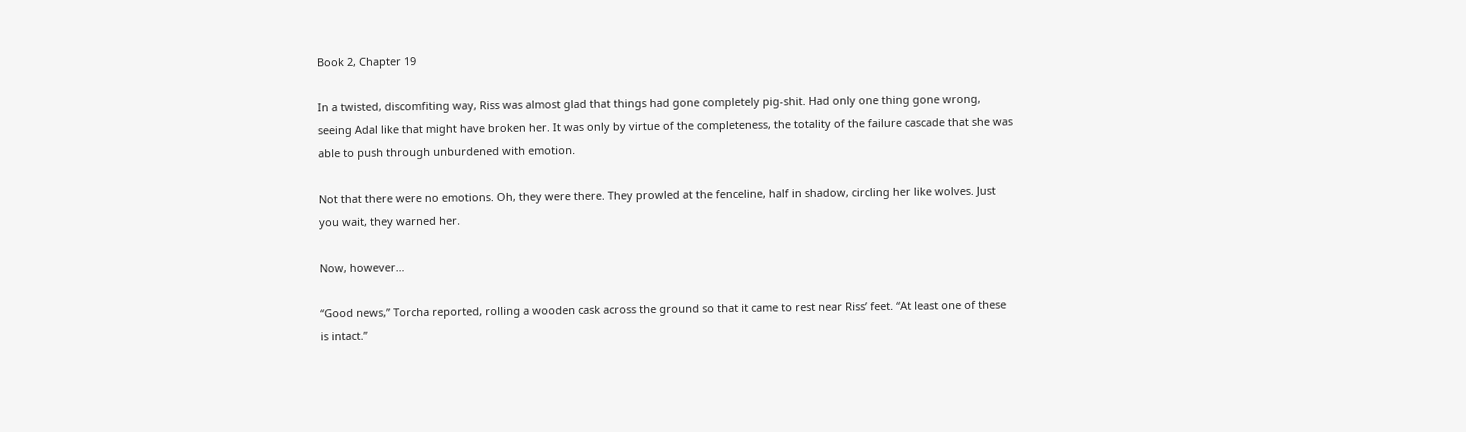Book 2, Chapter 19

In a twisted, discomfiting way, Riss was almost glad that things had gone completely pig-shit. Had only one thing gone wrong, seeing Adal like that might have broken her. It was only by virtue of the completeness, the totality of the failure cascade that she was able to push through unburdened with emotion.

Not that there were no emotions. Oh, they were there. They prowled at the fenceline, half in shadow, circling her like wolves. Just you wait, they warned her.

Now, however…

“Good news,” Torcha reported, rolling a wooden cask across the ground so that it came to rest near Riss’ feet. “At least one of these is intact.”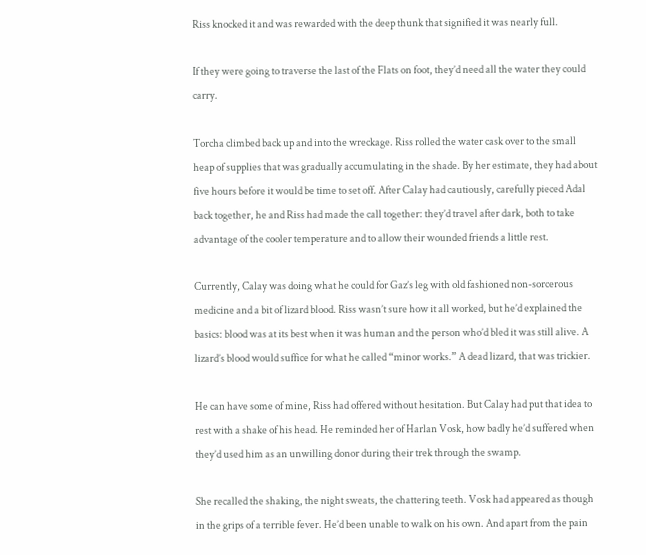Riss knocked it and was rewarded with the deep thunk that signified it was nearly full.

If they were going to traverse the last of the Flats on foot, they’d need all the water they could carry.

Torcha climbed back up and into the wreckage. Riss rolled the water cask over to the small heap of supplies that was gradually accumulating in the shade. By her estimate, they had about five hours before it would be time to set off. After Calay had cautiously, carefully pieced Adal back together, he and Riss had made the call together: they’d travel after dark, both to take advantage of the cooler temperature and to allow their wounded friends a little rest.

Currently, Calay was doing what he could for Gaz’s leg with old fashioned non-sorcerous medicine and a bit of lizard blood. Riss wasn’t sure how it all worked, but he’d explained the basics: blood was at its best when it was human and the person who’d bled it was still alive. A lizard’s blood would suffice for what he called “minor works.” A dead lizard, that was trickier.

He can have some of mine, Riss had offered without hesitation. But Calay had put that idea to rest with a shake of his head. He reminded her of Harlan Vosk, how badly he’d suffered when they’d used him as an unwilling donor during their trek through the swamp.

She recalled the shaking, the night sweats, the chattering teeth. Vosk had appeared as though in the grips of a terrible fever. He’d been unable to walk on his own. And apart from the pain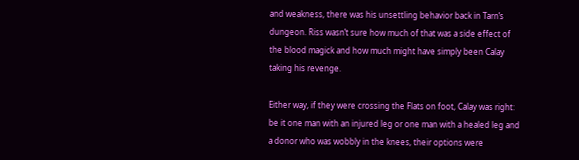and weakness, there was his unsettling behavior back in Tarn’s dungeon. Riss wasn’t sure how much of that was a side effect of the blood magick and how much might have simply been Calay taking his revenge.

Either way, if they were crossing the Flats on foot, Calay was right: be it one man with an injured leg or one man with a healed leg and a donor who was wobbly in the knees, their options were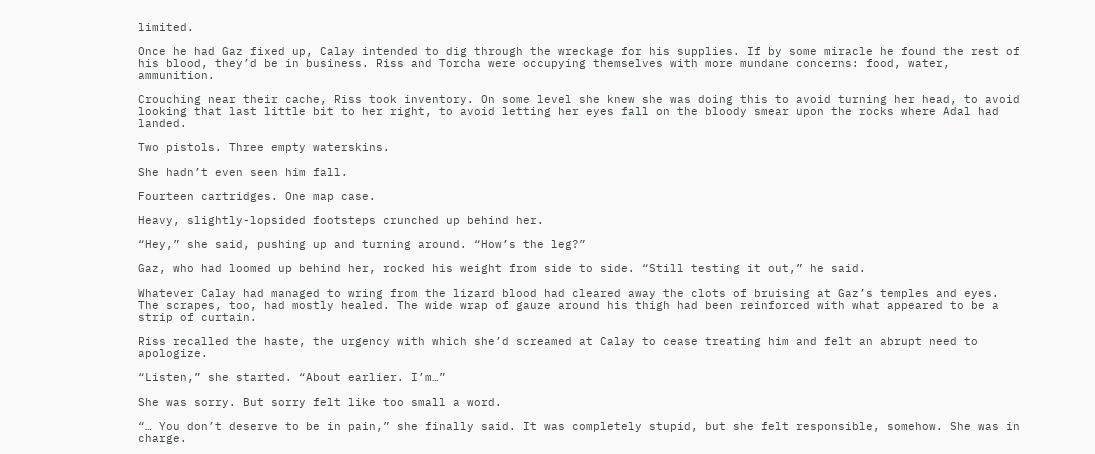limited.

Once he had Gaz fixed up, Calay intended to dig through the wreckage for his supplies. If by some miracle he found the rest of his blood, they’d be in business. Riss and Torcha were occupying themselves with more mundane concerns: food, water, ammunition.

Crouching near their cache, Riss took inventory. On some level she knew she was doing this to avoid turning her head, to avoid looking that last little bit to her right, to avoid letting her eyes fall on the bloody smear upon the rocks where Adal had landed.

Two pistols. Three empty waterskins.

She hadn’t even seen him fall.

Fourteen cartridges. One map case.

Heavy, slightly-lopsided footsteps crunched up behind her.

“Hey,” she said, pushing up and turning around. “How’s the leg?”

Gaz, who had loomed up behind her, rocked his weight from side to side. “Still testing it out,” he said.

Whatever Calay had managed to wring from the lizard blood had cleared away the clots of bruising at Gaz’s temples and eyes. The scrapes, too, had mostly healed. The wide wrap of gauze around his thigh had been reinforced with what appeared to be a strip of curtain.

Riss recalled the haste, the urgency with which she’d screamed at Calay to cease treating him and felt an abrupt need to apologize.

“Listen,” she started. “About earlier. I’m…”

She was sorry. But sorry felt like too small a word.

“… You don’t deserve to be in pain,” she finally said. It was completely stupid, but she felt responsible, somehow. She was in charge.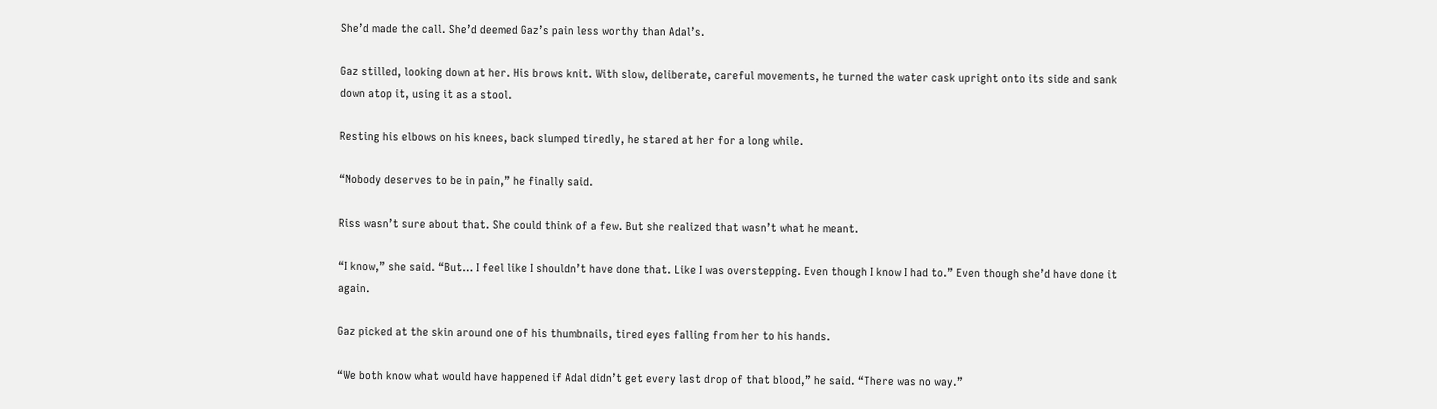She’d made the call. She’d deemed Gaz’s pain less worthy than Adal’s.

Gaz stilled, looking down at her. His brows knit. With slow, deliberate, careful movements, he turned the water cask upright onto its side and sank down atop it, using it as a stool.

Resting his elbows on his knees, back slumped tiredly, he stared at her for a long while.

“Nobody deserves to be in pain,” he finally said.

Riss wasn’t sure about that. She could think of a few. But she realized that wasn’t what he meant.

“I know,” she said. “But… I feel like I shouldn’t have done that. Like I was overstepping. Even though I know I had to.” Even though she’d have done it again.

Gaz picked at the skin around one of his thumbnails, tired eyes falling from her to his hands.

“We both know what would have happened if Adal didn’t get every last drop of that blood,” he said. “There was no way.”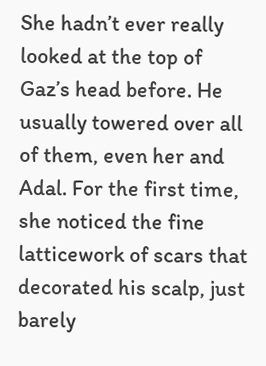She hadn’t ever really looked at the top of Gaz’s head before. He usually towered over all of them, even her and Adal. For the first time, she noticed the fine latticework of scars that decorated his scalp, just barely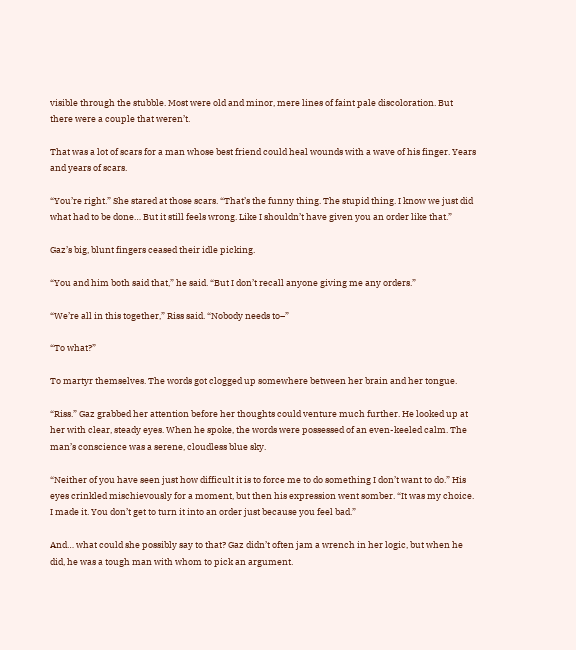visible through the stubble. Most were old and minor, mere lines of faint pale discoloration. But there were a couple that weren’t.

That was a lot of scars for a man whose best friend could heal wounds with a wave of his finger. Years and years of scars.

“You’re right.” She stared at those scars. “That’s the funny thing. The stupid thing. I know we just did what had to be done… But it still feels wrong. Like I shouldn’t have given you an order like that.”

Gaz’s big, blunt fingers ceased their idle picking.

“You and him both said that,” he said. “But I don’t recall anyone giving me any orders.”

“We’re all in this together,” Riss said. “Nobody needs to–”

“To what?”

To martyr themselves. The words got clogged up somewhere between her brain and her tongue.

“Riss.” Gaz grabbed her attention before her thoughts could venture much further. He looked up at her with clear, steady eyes. When he spoke, the words were possessed of an even-keeled calm. The man’s conscience was a serene, cloudless blue sky.

“Neither of you have seen just how difficult it is to force me to do something I don’t want to do.” His eyes crinkled mischievously for a moment, but then his expression went somber. “It was my choice. I made it. You don’t get to turn it into an order just because you feel bad.”

And… what could she possibly say to that? Gaz didn’t often jam a wrench in her logic, but when he did, he was a tough man with whom to pick an argument.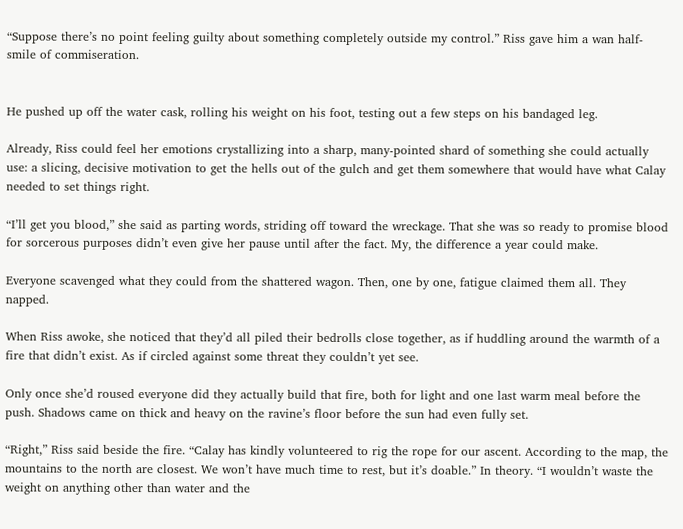“Suppose there’s no point feeling guilty about something completely outside my control.” Riss gave him a wan half-smile of commiseration.


He pushed up off the water cask, rolling his weight on his foot, testing out a few steps on his bandaged leg.

Already, Riss could feel her emotions crystallizing into a sharp, many-pointed shard of something she could actually use: a slicing, decisive motivation to get the hells out of the gulch and get them somewhere that would have what Calay needed to set things right.

“I’ll get you blood,” she said as parting words, striding off toward the wreckage. That she was so ready to promise blood for sorcerous purposes didn’t even give her pause until after the fact. My, the difference a year could make.

Everyone scavenged what they could from the shattered wagon. Then, one by one, fatigue claimed them all. They napped.

When Riss awoke, she noticed that they’d all piled their bedrolls close together, as if huddling around the warmth of a fire that didn’t exist. As if circled against some threat they couldn’t yet see.

Only once she’d roused everyone did they actually build that fire, both for light and one last warm meal before the push. Shadows came on thick and heavy on the ravine’s floor before the sun had even fully set.

“Right,” Riss said beside the fire. “Calay has kindly volunteered to rig the rope for our ascent. According to the map, the mountains to the north are closest. We won’t have much time to rest, but it’s doable.” In theory. “I wouldn’t waste the weight on anything other than water and the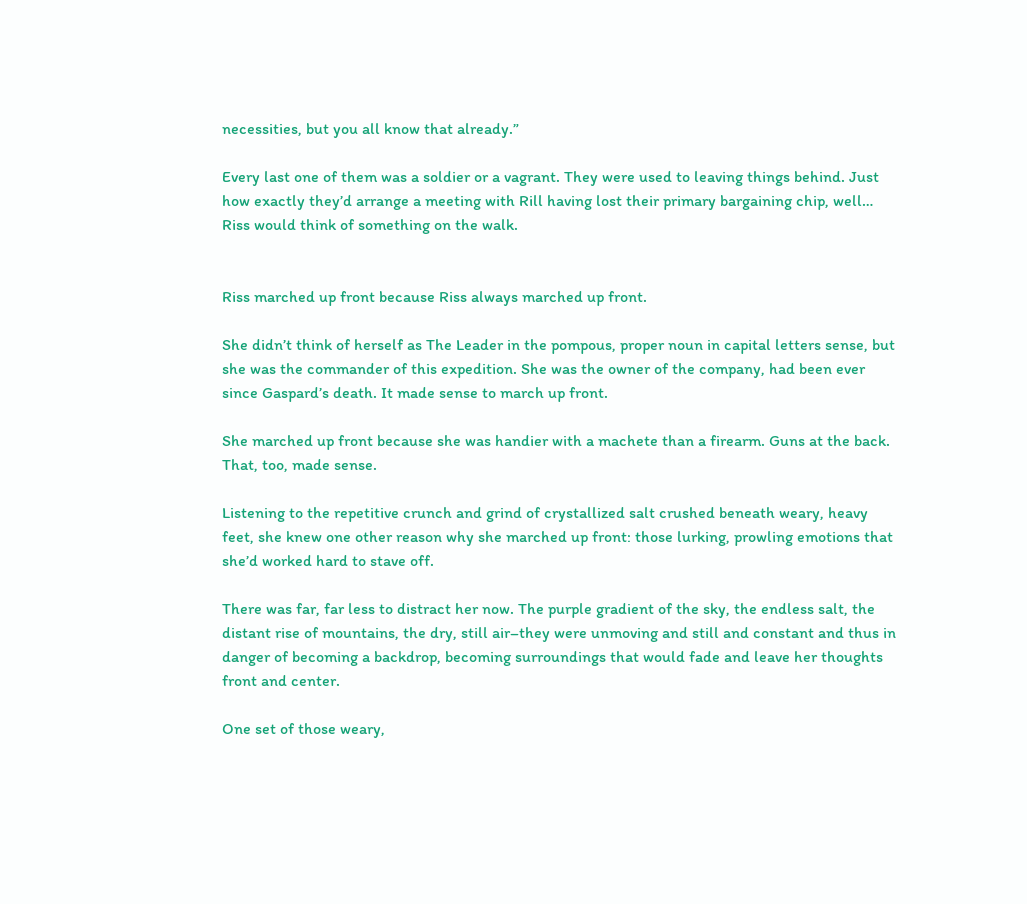necessities, but you all know that already.”

Every last one of them was a soldier or a vagrant. They were used to leaving things behind. Just how exactly they’d arrange a meeting with Rill having lost their primary bargaining chip, well… Riss would think of something on the walk.


Riss marched up front because Riss always marched up front.

She didn’t think of herself as The Leader in the pompous, proper noun in capital letters sense, but she was the commander of this expedition. She was the owner of the company, had been ever since Gaspard’s death. It made sense to march up front.

She marched up front because she was handier with a machete than a firearm. Guns at the back. That, too, made sense.

Listening to the repetitive crunch and grind of crystallized salt crushed beneath weary, heavy feet, she knew one other reason why she marched up front: those lurking, prowling emotions that she’d worked hard to stave off.

There was far, far less to distract her now. The purple gradient of the sky, the endless salt, the distant rise of mountains, the dry, still air–they were unmoving and still and constant and thus in danger of becoming a backdrop, becoming surroundings that would fade and leave her thoughts front and center.

One set of those weary,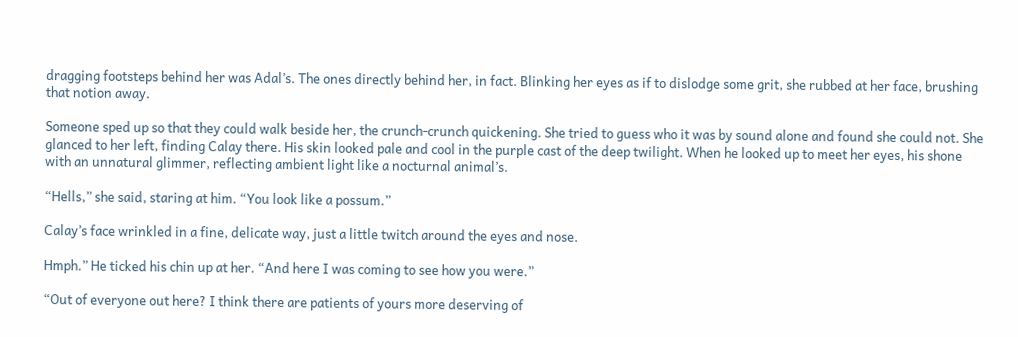dragging footsteps behind her was Adal’s. The ones directly behind her, in fact. Blinking her eyes as if to dislodge some grit, she rubbed at her face, brushing that notion away.

Someone sped up so that they could walk beside her, the crunch-crunch quickening. She tried to guess who it was by sound alone and found she could not. She glanced to her left, finding Calay there. His skin looked pale and cool in the purple cast of the deep twilight. When he looked up to meet her eyes, his shone with an unnatural glimmer, reflecting ambient light like a nocturnal animal’s.

“Hells,” she said, staring at him. “You look like a possum.”

Calay’s face wrinkled in a fine, delicate way, just a little twitch around the eyes and nose.

Hmph.” He ticked his chin up at her. “And here I was coming to see how you were.”

“Out of everyone out here? I think there are patients of yours more deserving of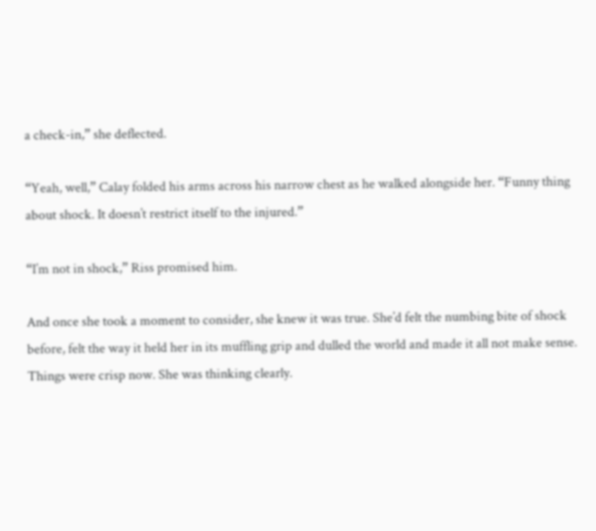a check-in,” she deflected.

“Yeah, well,” Calay folded his arms across his narrow chest as he walked alongside her. “Funny thing about shock. It doesn’t restrict itself to the injured.”

“I’m not in shock,” Riss promised him.

And once she took a moment to consider, she knew it was true. She’d felt the numbing bite of shock before, felt the way it held her in its muffling grip and dulled the world and made it all not make sense. Things were crisp now. She was thinking clearly.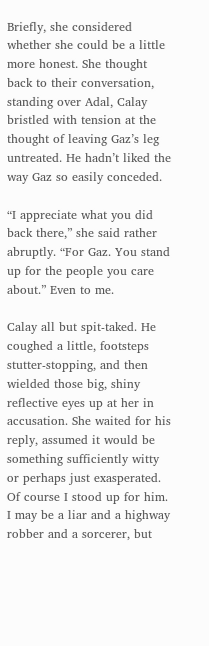Briefly, she considered whether she could be a little more honest. She thought back to their conversation, standing over Adal, Calay bristled with tension at the thought of leaving Gaz’s leg untreated. He hadn’t liked the way Gaz so easily conceded.

“I appreciate what you did back there,” she said rather abruptly. “For Gaz. You stand up for the people you care about.” Even to me.

Calay all but spit-taked. He coughed a little, footsteps stutter-stopping, and then wielded those big, shiny reflective eyes up at her in accusation. She waited for his reply, assumed it would be something sufficiently witty or perhaps just exasperated. Of course I stood up for him. I may be a liar and a highway robber and a sorcerer, but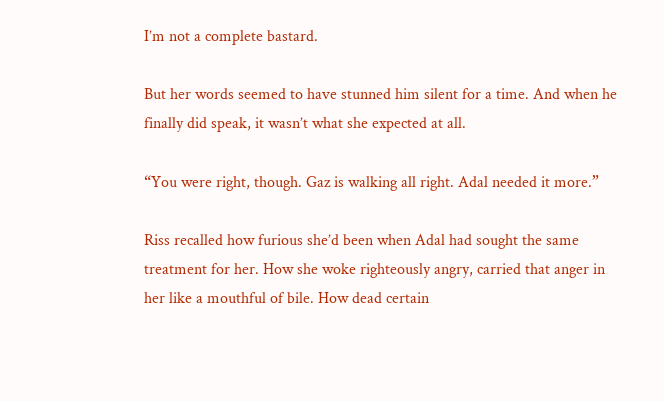I’m not a complete bastard.

But her words seemed to have stunned him silent for a time. And when he finally did speak, it wasn’t what she expected at all.

“You were right, though. Gaz is walking all right. Adal needed it more.”

Riss recalled how furious she’d been when Adal had sought the same treatment for her. How she woke righteously angry, carried that anger in her like a mouthful of bile. How dead certain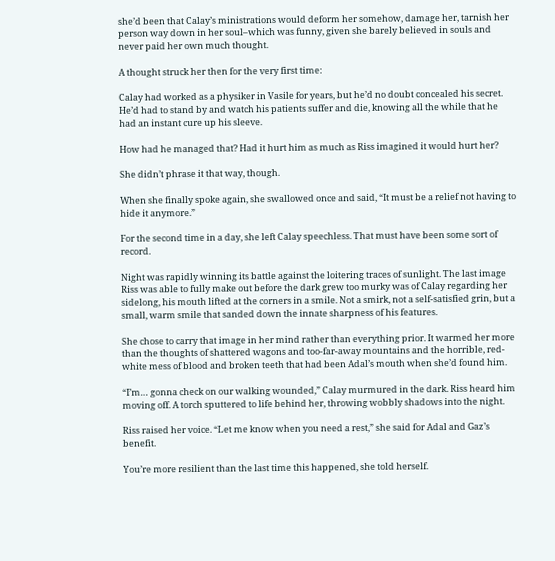she’d been that Calay’s ministrations would deform her somehow, damage her, tarnish her person way down in her soul–which was funny, given she barely believed in souls and never paid her own much thought.

A thought struck her then for the very first time:

Calay had worked as a physiker in Vasile for years, but he’d no doubt concealed his secret. He’d had to stand by and watch his patients suffer and die, knowing all the while that he had an instant cure up his sleeve.

How had he managed that? Had it hurt him as much as Riss imagined it would hurt her?

She didn’t phrase it that way, though.

When she finally spoke again, she swallowed once and said, “It must be a relief not having to hide it anymore.”

For the second time in a day, she left Calay speechless. That must have been some sort of record.

Night was rapidly winning its battle against the loitering traces of sunlight. The last image Riss was able to fully make out before the dark grew too murky was of Calay regarding her sidelong, his mouth lifted at the corners in a smile. Not a smirk, not a self-satisfied grin, but a small, warm smile that sanded down the innate sharpness of his features.

She chose to carry that image in her mind rather than everything prior. It warmed her more than the thoughts of shattered wagons and too-far-away mountains and the horrible, red-white mess of blood and broken teeth that had been Adal’s mouth when she’d found him.

“I’m… gonna check on our walking wounded,” Calay murmured in the dark. Riss heard him moving off. A torch sputtered to life behind her, throwing wobbly shadows into the night.

Riss raised her voice. “Let me know when you need a rest,” she said for Adal and Gaz’s benefit.

You’re more resilient than the last time this happened, she told herself.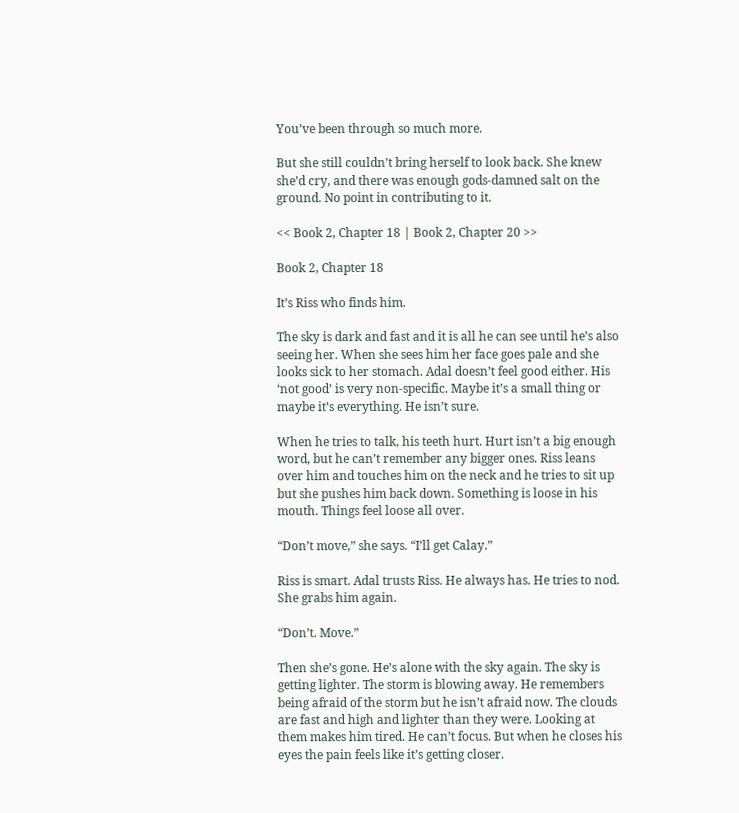You’ve been through so much more.

But she still couldn’t bring herself to look back. She knew she’d cry, and there was enough gods-damned salt on the ground. No point in contributing to it.

<< Book 2, Chapter 18 | Book 2, Chapter 20 >>

Book 2, Chapter 18

It’s Riss who finds him.

The sky is dark and fast and it is all he can see until he’s also seeing her. When she sees him her face goes pale and she looks sick to her stomach. Adal doesn’t feel good either. His ‘not good’ is very non-specific. Maybe it’s a small thing or maybe it’s everything. He isn’t sure.

When he tries to talk, his teeth hurt. Hurt isn’t a big enough word, but he can’t remember any bigger ones. Riss leans over him and touches him on the neck and he tries to sit up but she pushes him back down. Something is loose in his mouth. Things feel loose all over.

“Don’t move,” she says. “I’ll get Calay.”

Riss is smart. Adal trusts Riss. He always has. He tries to nod. She grabs him again.

“Don’t. Move.”

Then she’s gone. He’s alone with the sky again. The sky is getting lighter. The storm is blowing away. He remembers being afraid of the storm but he isn’t afraid now. The clouds are fast and high and lighter than they were. Looking at them makes him tired. He can’t focus. But when he closes his eyes the pain feels like it’s getting closer.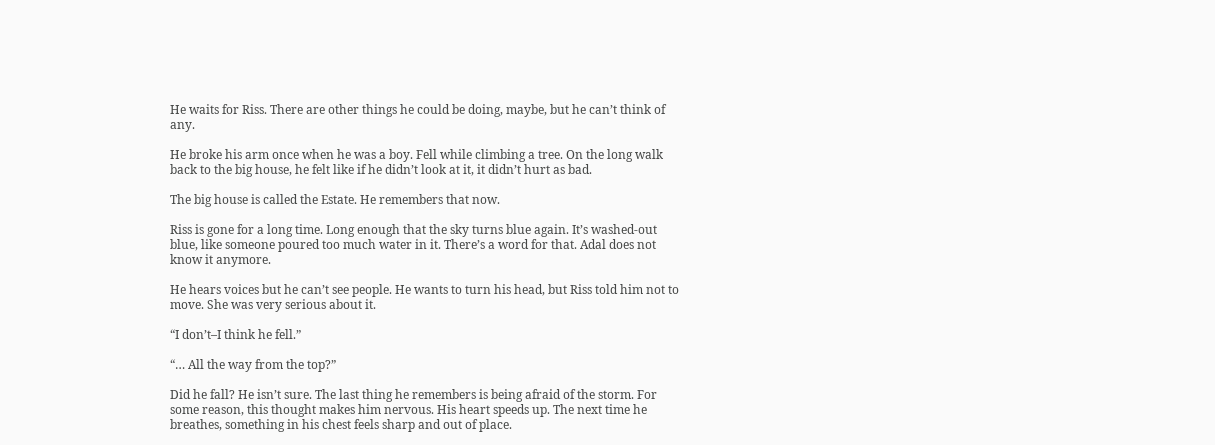He waits for Riss. There are other things he could be doing, maybe, but he can’t think of any.

He broke his arm once when he was a boy. Fell while climbing a tree. On the long walk back to the big house, he felt like if he didn’t look at it, it didn’t hurt as bad.

The big house is called the Estate. He remembers that now.

Riss is gone for a long time. Long enough that the sky turns blue again. It’s washed-out blue, like someone poured too much water in it. There’s a word for that. Adal does not know it anymore.

He hears voices but he can’t see people. He wants to turn his head, but Riss told him not to move. She was very serious about it.

“I don’t–I think he fell.”

“… All the way from the top?”

Did he fall? He isn’t sure. The last thing he remembers is being afraid of the storm. For some reason, this thought makes him nervous. His heart speeds up. The next time he breathes, something in his chest feels sharp and out of place.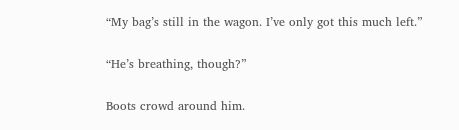“My bag’s still in the wagon. I’ve only got this much left.”

“He’s breathing, though?”

Boots crowd around him.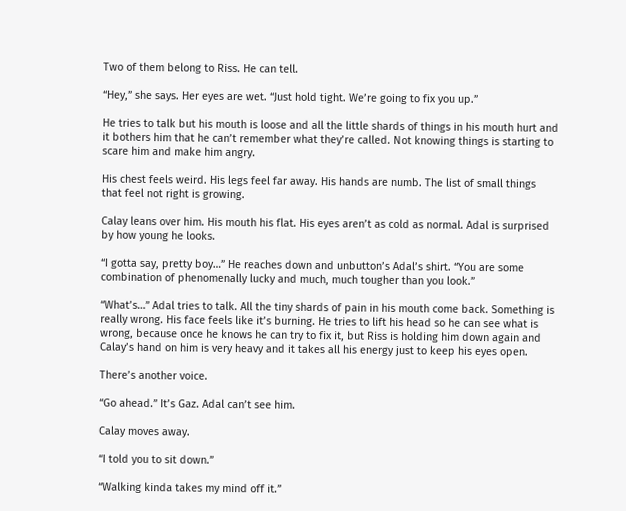Two of them belong to Riss. He can tell.

“Hey,” she says. Her eyes are wet. “Just hold tight. We’re going to fix you up.”

He tries to talk but his mouth is loose and all the little shards of things in his mouth hurt and it bothers him that he can’t remember what they’re called. Not knowing things is starting to scare him and make him angry.

His chest feels weird. His legs feel far away. His hands are numb. The list of small things that feel not right is growing.

Calay leans over him. His mouth his flat. His eyes aren’t as cold as normal. Adal is surprised by how young he looks.

“I gotta say, pretty boy…” He reaches down and unbutton’s Adal’s shirt. “You are some combination of phenomenally lucky and much, much tougher than you look.”

“What’s…” Adal tries to talk. All the tiny shards of pain in his mouth come back. Something is really wrong. His face feels like it’s burning. He tries to lift his head so he can see what is wrong, because once he knows he can try to fix it, but Riss is holding him down again and Calay’s hand on him is very heavy and it takes all his energy just to keep his eyes open.

There’s another voice.

“Go ahead.” It’s Gaz. Adal can’t see him.

Calay moves away.

“I told you to sit down.”

“Walking kinda takes my mind off it.”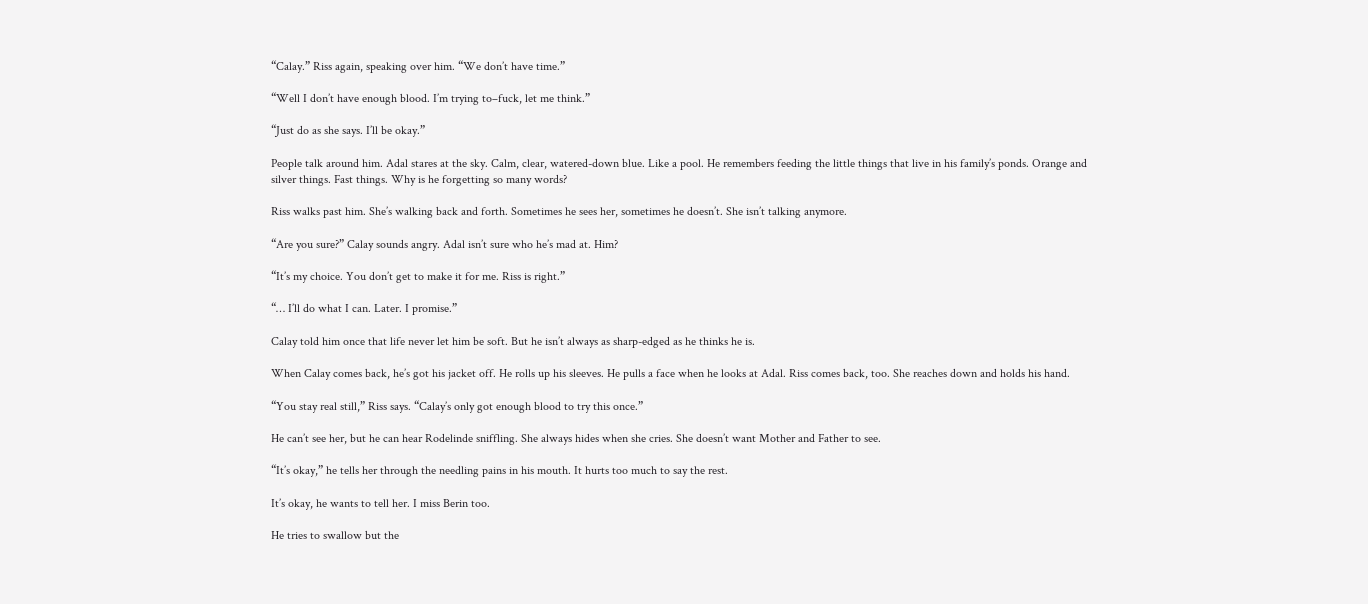“Calay.” Riss again, speaking over him. “We don’t have time.”

“Well I don’t have enough blood. I’m trying to–fuck, let me think.”

“Just do as she says. I’ll be okay.”

People talk around him. Adal stares at the sky. Calm, clear, watered-down blue. Like a pool. He remembers feeding the little things that live in his family’s ponds. Orange and silver things. Fast things. Why is he forgetting so many words?

Riss walks past him. She’s walking back and forth. Sometimes he sees her, sometimes he doesn’t. She isn’t talking anymore.

“Are you sure?” Calay sounds angry. Adal isn’t sure who he’s mad at. Him?

“It’s my choice. You don’t get to make it for me. Riss is right.”

“… I’ll do what I can. Later. I promise.”

Calay told him once that life never let him be soft. But he isn’t always as sharp-edged as he thinks he is.

When Calay comes back, he’s got his jacket off. He rolls up his sleeves. He pulls a face when he looks at Adal. Riss comes back, too. She reaches down and holds his hand.

“You stay real still,” Riss says. “Calay’s only got enough blood to try this once.”

He can’t see her, but he can hear Rodelinde sniffling. She always hides when she cries. She doesn’t want Mother and Father to see.

“It’s okay,” he tells her through the needling pains in his mouth. It hurts too much to say the rest.

It’s okay, he wants to tell her. I miss Berin too.

He tries to swallow but the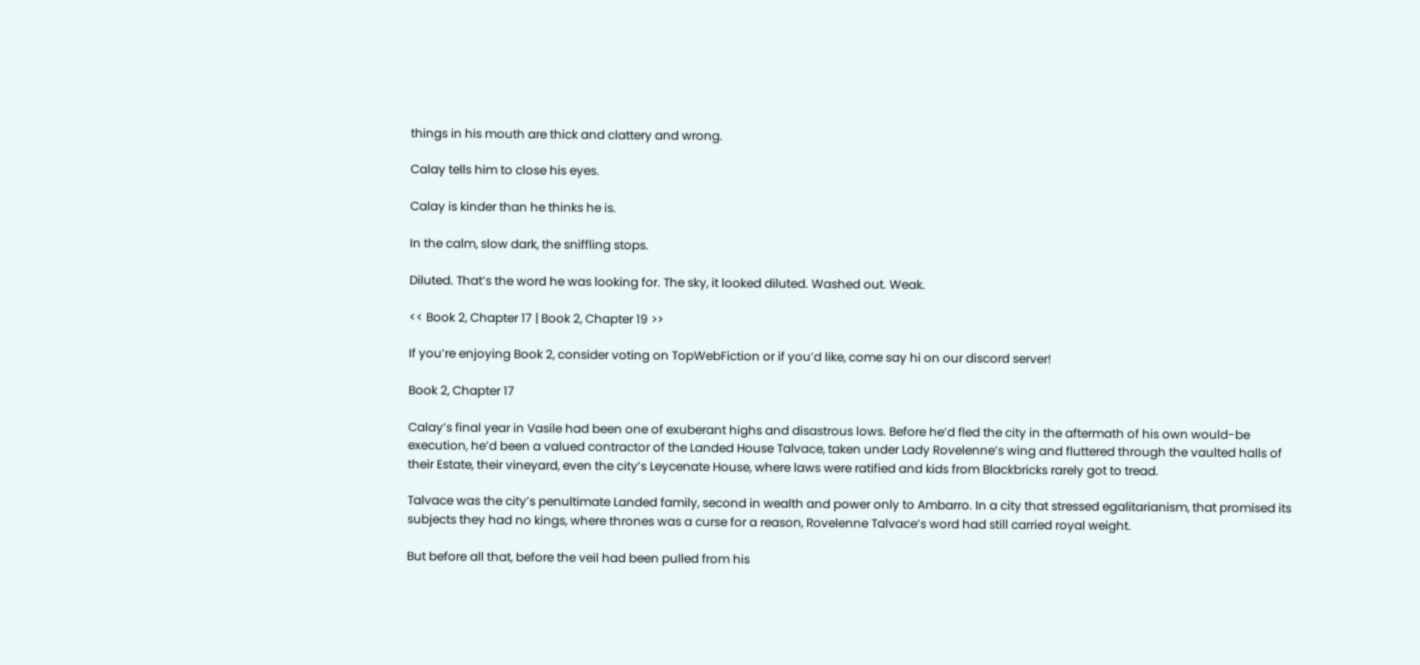things in his mouth are thick and clattery and wrong.

Calay tells him to close his eyes.

Calay is kinder than he thinks he is.

In the calm, slow dark, the sniffling stops.

Diluted. That’s the word he was looking for. The sky, it looked diluted. Washed out. Weak.

<< Book 2, Chapter 17 | Book 2, Chapter 19 >>

If you’re enjoying Book 2, consider voting on TopWebFiction or if you’d like, come say hi on our discord server!

Book 2, Chapter 17

Calay’s final year in Vasile had been one of exuberant highs and disastrous lows. Before he’d fled the city in the aftermath of his own would-be execution, he’d been a valued contractor of the Landed House Talvace, taken under Lady Rovelenne’s wing and fluttered through the vaulted halls of their Estate, their vineyard, even the city’s Leycenate House, where laws were ratified and kids from Blackbricks rarely got to tread.

Talvace was the city’s penultimate Landed family, second in wealth and power only to Ambarro. In a city that stressed egalitarianism, that promised its subjects they had no kings, where thrones was a curse for a reason, Rovelenne Talvace’s word had still carried royal weight.

But before all that, before the veil had been pulled from his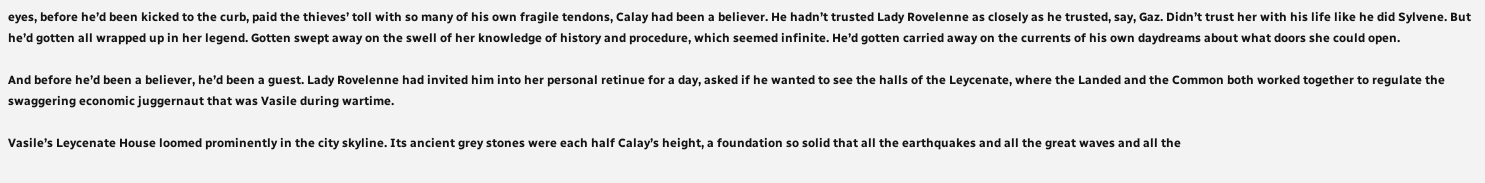eyes, before he’d been kicked to the curb, paid the thieves’ toll with so many of his own fragile tendons, Calay had been a believer. He hadn’t trusted Lady Rovelenne as closely as he trusted, say, Gaz. Didn’t trust her with his life like he did Sylvene. But he’d gotten all wrapped up in her legend. Gotten swept away on the swell of her knowledge of history and procedure, which seemed infinite. He’d gotten carried away on the currents of his own daydreams about what doors she could open.

And before he’d been a believer, he’d been a guest. Lady Rovelenne had invited him into her personal retinue for a day, asked if he wanted to see the halls of the Leycenate, where the Landed and the Common both worked together to regulate the swaggering economic juggernaut that was Vasile during wartime.

Vasile’s Leycenate House loomed prominently in the city skyline. Its ancient grey stones were each half Calay’s height, a foundation so solid that all the earthquakes and all the great waves and all the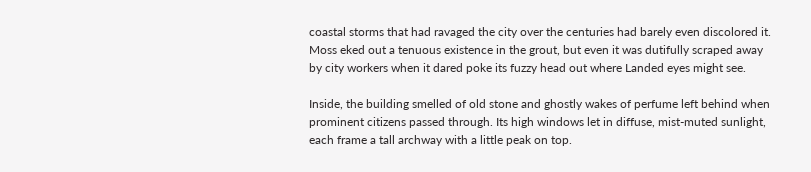coastal storms that had ravaged the city over the centuries had barely even discolored it. Moss eked out a tenuous existence in the grout, but even it was dutifully scraped away by city workers when it dared poke its fuzzy head out where Landed eyes might see.

Inside, the building smelled of old stone and ghostly wakes of perfume left behind when prominent citizens passed through. Its high windows let in diffuse, mist-muted sunlight, each frame a tall archway with a little peak on top.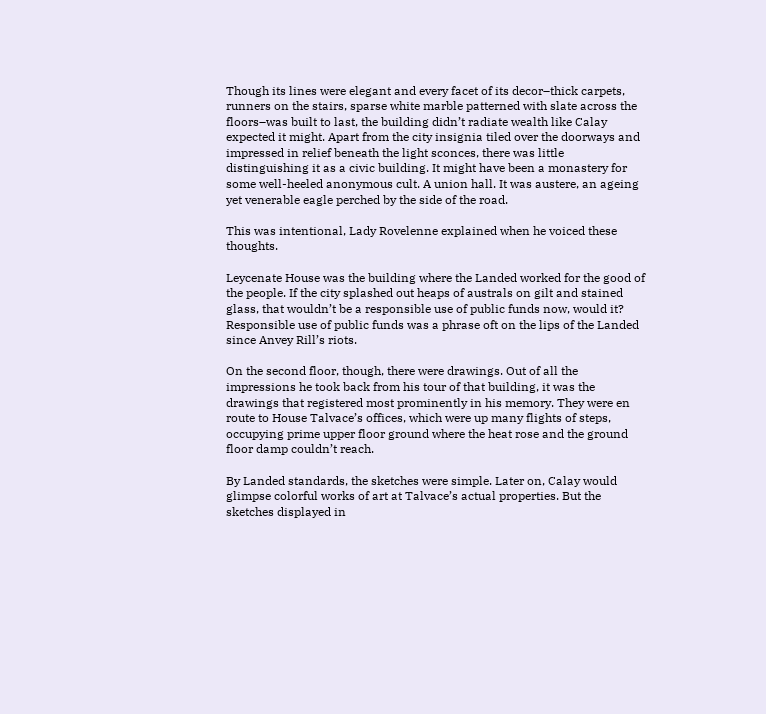Though its lines were elegant and every facet of its decor–thick carpets, runners on the stairs, sparse white marble patterned with slate across the floors–was built to last, the building didn’t radiate wealth like Calay expected it might. Apart from the city insignia tiled over the doorways and impressed in relief beneath the light sconces, there was little distinguishing it as a civic building. It might have been a monastery for some well-heeled anonymous cult. A union hall. It was austere, an ageing yet venerable eagle perched by the side of the road.

This was intentional, Lady Rovelenne explained when he voiced these thoughts.

Leycenate House was the building where the Landed worked for the good of the people. If the city splashed out heaps of australs on gilt and stained glass, that wouldn’t be a responsible use of public funds now, would it? Responsible use of public funds was a phrase oft on the lips of the Landed since Anvey Rill’s riots.

On the second floor, though, there were drawings. Out of all the impressions he took back from his tour of that building, it was the drawings that registered most prominently in his memory. They were en route to House Talvace’s offices, which were up many flights of steps, occupying prime upper floor ground where the heat rose and the ground floor damp couldn’t reach.

By Landed standards, the sketches were simple. Later on, Calay would glimpse colorful works of art at Talvace’s actual properties. But the sketches displayed in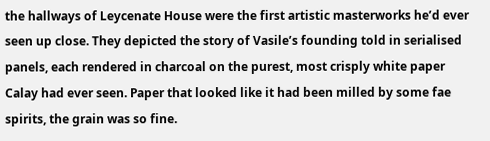the hallways of Leycenate House were the first artistic masterworks he’d ever seen up close. They depicted the story of Vasile’s founding told in serialised panels, each rendered in charcoal on the purest, most crisply white paper Calay had ever seen. Paper that looked like it had been milled by some fae spirits, the grain was so fine.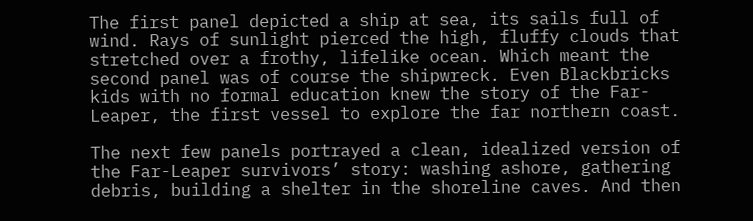The first panel depicted a ship at sea, its sails full of wind. Rays of sunlight pierced the high, fluffy clouds that stretched over a frothy, lifelike ocean. Which meant the second panel was of course the shipwreck. Even Blackbricks kids with no formal education knew the story of the Far-Leaper, the first vessel to explore the far northern coast.

The next few panels portrayed a clean, idealized version of the Far-Leaper survivors’ story: washing ashore, gathering debris, building a shelter in the shoreline caves. And then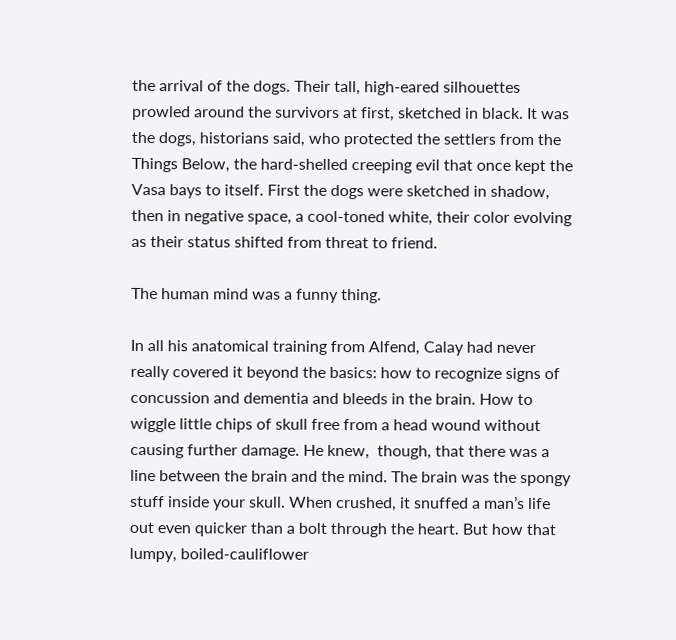the arrival of the dogs. Their tall, high-eared silhouettes prowled around the survivors at first, sketched in black. It was the dogs, historians said, who protected the settlers from the Things Below, the hard-shelled creeping evil that once kept the Vasa bays to itself. First the dogs were sketched in shadow, then in negative space, a cool-toned white, their color evolving as their status shifted from threat to friend.

The human mind was a funny thing.

In all his anatomical training from Alfend, Calay had never really covered it beyond the basics: how to recognize signs of concussion and dementia and bleeds in the brain. How to wiggle little chips of skull free from a head wound without causing further damage. He knew,  though, that there was a line between the brain and the mind. The brain was the spongy stuff inside your skull. When crushed, it snuffed a man’s life out even quicker than a bolt through the heart. But how that lumpy, boiled-cauliflower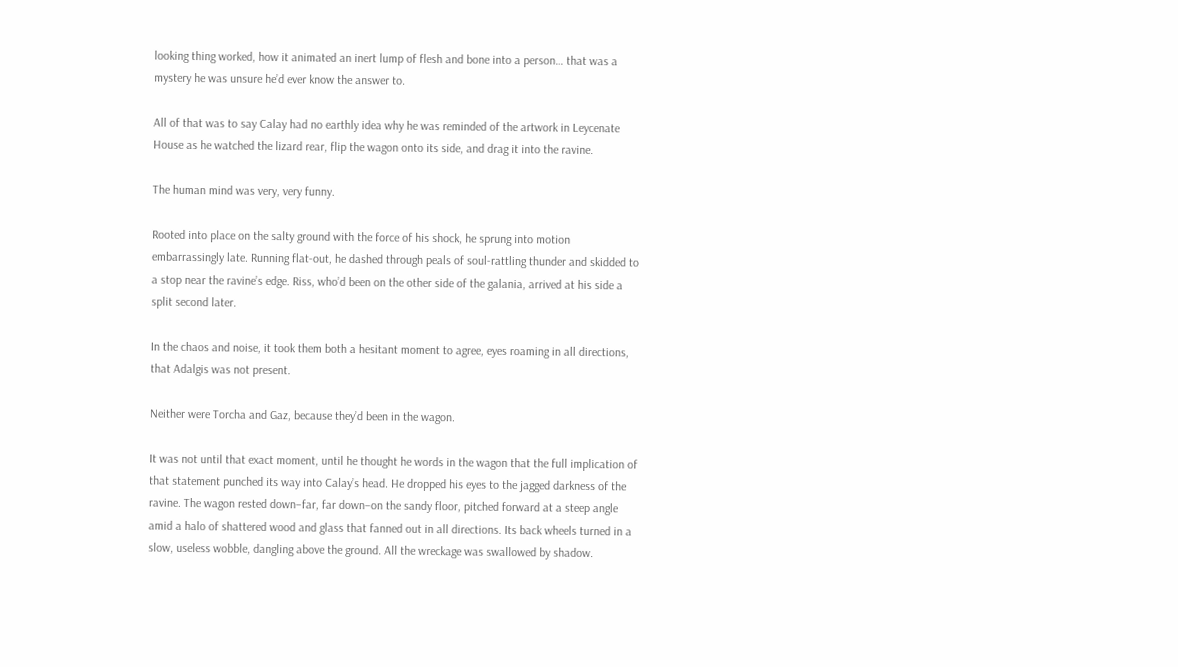looking thing worked, how it animated an inert lump of flesh and bone into a person… that was a mystery he was unsure he’d ever know the answer to.

All of that was to say Calay had no earthly idea why he was reminded of the artwork in Leycenate House as he watched the lizard rear, flip the wagon onto its side, and drag it into the ravine.

The human mind was very, very funny.

Rooted into place on the salty ground with the force of his shock, he sprung into motion embarrassingly late. Running flat-out, he dashed through peals of soul-rattling thunder and skidded to a stop near the ravine’s edge. Riss, who’d been on the other side of the galania, arrived at his side a split second later.

In the chaos and noise, it took them both a hesitant moment to agree, eyes roaming in all directions, that Adalgis was not present.

Neither were Torcha and Gaz, because they’d been in the wagon.

It was not until that exact moment, until he thought he words in the wagon that the full implication of that statement punched its way into Calay’s head. He dropped his eyes to the jagged darkness of the ravine. The wagon rested down–far, far down–on the sandy floor, pitched forward at a steep angle amid a halo of shattered wood and glass that fanned out in all directions. Its back wheels turned in a slow, useless wobble, dangling above the ground. All the wreckage was swallowed by shadow.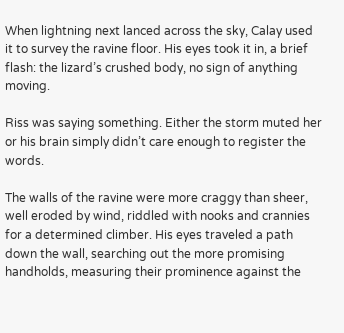When lightning next lanced across the sky, Calay used it to survey the ravine floor. His eyes took it in, a brief flash: the lizard’s crushed body, no sign of anything moving.

Riss was saying something. Either the storm muted her or his brain simply didn’t care enough to register the words.

The walls of the ravine were more craggy than sheer, well eroded by wind, riddled with nooks and crannies for a determined climber. His eyes traveled a path down the wall, searching out the more promising handholds, measuring their prominence against the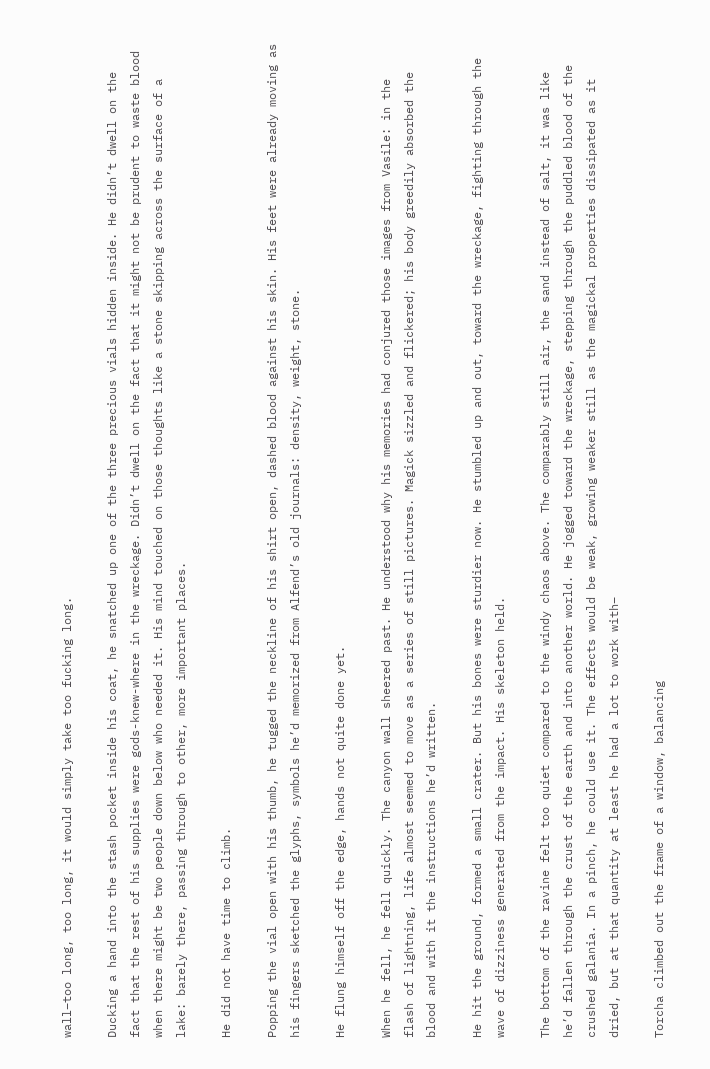wall–too long, too long, it would simply take too fucking long.

Ducking a hand into the stash pocket inside his coat, he snatched up one of the three precious vials hidden inside. He didn’t dwell on the fact that the rest of his supplies were gods-knew-where in the wreckage. Didn’t dwell on the fact that it might not be prudent to waste blood when there might be two people down below who needed it. His mind touched on those thoughts like a stone skipping across the surface of a lake: barely there, passing through to other, more important places.

He did not have time to climb.

Popping the vial open with his thumb, he tugged the neckline of his shirt open, dashed blood against his skin. His feet were already moving as his fingers sketched the glyphs, symbols he’d memorized from Alfend’s old journals: density, weight, stone.

He flung himself off the edge, hands not quite done yet.

When he fell, he fell quickly. The canyon wall sheered past. He understood why his memories had conjured those images from Vasile: in the flash of lightning, life almost seemed to move as a series of still pictures. Magick sizzled and flickered; his body greedily absorbed the blood and with it the instructions he’d written.

He hit the ground, formed a small crater. But his bones were sturdier now. He stumbled up and out, toward the wreckage, fighting through the wave of dizziness generated from the impact. His skeleton held.

The bottom of the ravine felt too quiet compared to the windy chaos above. The comparably still air, the sand instead of salt, it was like he’d fallen through the crust of the earth and into another world. He jogged toward the wreckage, stepping through the puddled blood of the crushed galania. In a pinch, he could use it. The effects would be weak, growing weaker still as the magickal properties dissipated as it dried, but at that quantity at least he had a lot to work with–

Torcha climbed out the frame of a window, balancing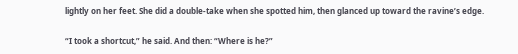lightly on her feet. She did a double-take when she spotted him, then glanced up toward the ravine’s edge.

“I took a shortcut,” he said. And then: “Where is he?”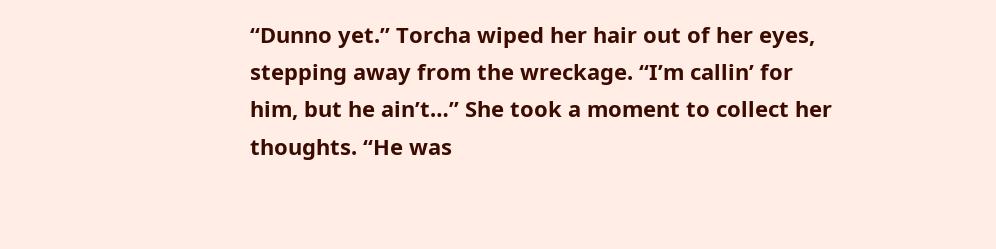“Dunno yet.” Torcha wiped her hair out of her eyes, stepping away from the wreckage. “I’m callin’ for him, but he ain’t…” She took a moment to collect her thoughts. “He was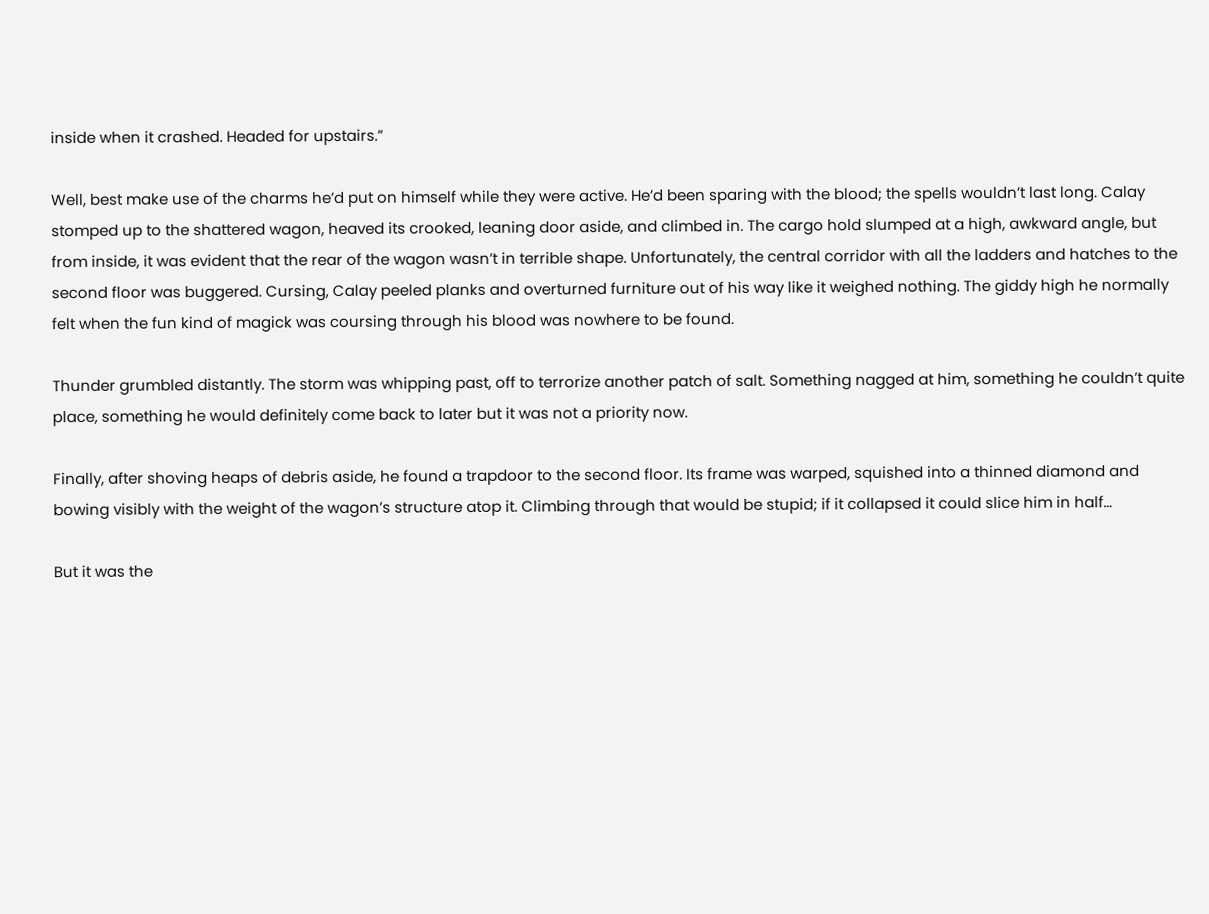inside when it crashed. Headed for upstairs.”

Well, best make use of the charms he’d put on himself while they were active. He’d been sparing with the blood; the spells wouldn’t last long. Calay stomped up to the shattered wagon, heaved its crooked, leaning door aside, and climbed in. The cargo hold slumped at a high, awkward angle, but from inside, it was evident that the rear of the wagon wasn’t in terrible shape. Unfortunately, the central corridor with all the ladders and hatches to the second floor was buggered. Cursing, Calay peeled planks and overturned furniture out of his way like it weighed nothing. The giddy high he normally felt when the fun kind of magick was coursing through his blood was nowhere to be found.

Thunder grumbled distantly. The storm was whipping past, off to terrorize another patch of salt. Something nagged at him, something he couldn’t quite place, something he would definitely come back to later but it was not a priority now.

Finally, after shoving heaps of debris aside, he found a trapdoor to the second floor. Its frame was warped, squished into a thinned diamond and bowing visibly with the weight of the wagon’s structure atop it. Climbing through that would be stupid; if it collapsed it could slice him in half…

But it was the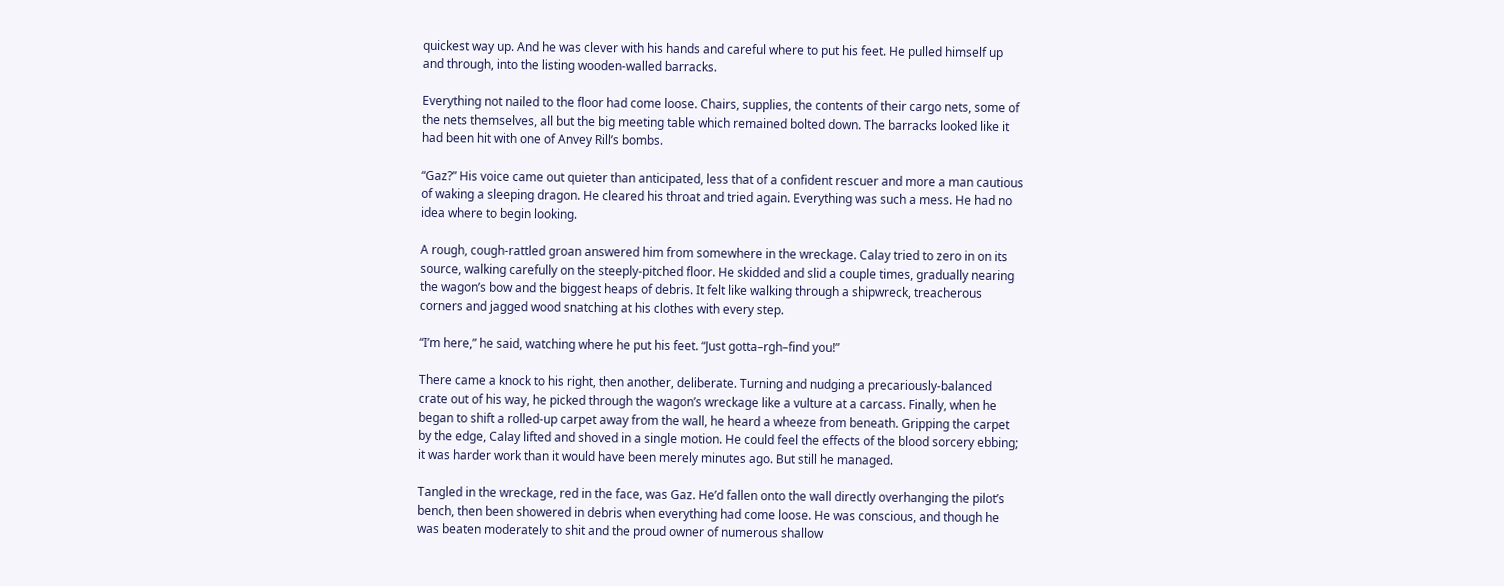quickest way up. And he was clever with his hands and careful where to put his feet. He pulled himself up and through, into the listing wooden-walled barracks.

Everything not nailed to the floor had come loose. Chairs, supplies, the contents of their cargo nets, some of the nets themselves, all but the big meeting table which remained bolted down. The barracks looked like it had been hit with one of Anvey Rill’s bombs.

“Gaz?” His voice came out quieter than anticipated, less that of a confident rescuer and more a man cautious of waking a sleeping dragon. He cleared his throat and tried again. Everything was such a mess. He had no idea where to begin looking.

A rough, cough-rattled groan answered him from somewhere in the wreckage. Calay tried to zero in on its source, walking carefully on the steeply-pitched floor. He skidded and slid a couple times, gradually nearing the wagon’s bow and the biggest heaps of debris. It felt like walking through a shipwreck, treacherous corners and jagged wood snatching at his clothes with every step.

“I’m here,” he said, watching where he put his feet. “Just gotta–rgh–find you!”

There came a knock to his right, then another, deliberate. Turning and nudging a precariously-balanced crate out of his way, he picked through the wagon’s wreckage like a vulture at a carcass. Finally, when he began to shift a rolled-up carpet away from the wall, he heard a wheeze from beneath. Gripping the carpet by the edge, Calay lifted and shoved in a single motion. He could feel the effects of the blood sorcery ebbing; it was harder work than it would have been merely minutes ago. But still he managed.

Tangled in the wreckage, red in the face, was Gaz. He’d fallen onto the wall directly overhanging the pilot’s bench, then been showered in debris when everything had come loose. He was conscious, and though he was beaten moderately to shit and the proud owner of numerous shallow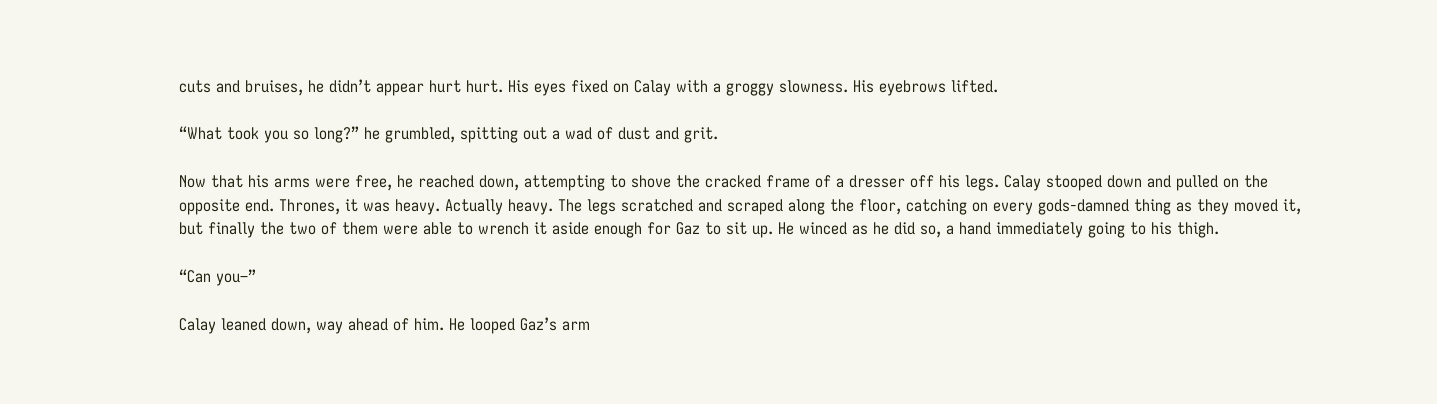cuts and bruises, he didn’t appear hurt hurt. His eyes fixed on Calay with a groggy slowness. His eyebrows lifted.

“What took you so long?” he grumbled, spitting out a wad of dust and grit.

Now that his arms were free, he reached down, attempting to shove the cracked frame of a dresser off his legs. Calay stooped down and pulled on the opposite end. Thrones, it was heavy. Actually heavy. The legs scratched and scraped along the floor, catching on every gods-damned thing as they moved it, but finally the two of them were able to wrench it aside enough for Gaz to sit up. He winced as he did so, a hand immediately going to his thigh.

“Can you–”

Calay leaned down, way ahead of him. He looped Gaz’s arm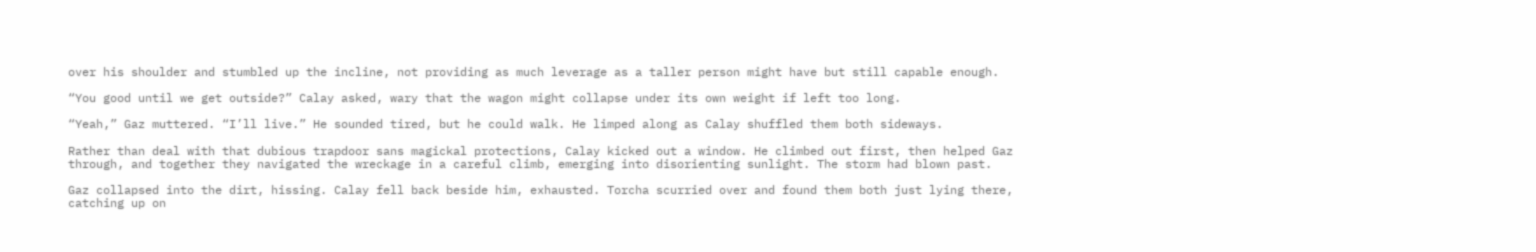over his shoulder and stumbled up the incline, not providing as much leverage as a taller person might have but still capable enough.

“You good until we get outside?” Calay asked, wary that the wagon might collapse under its own weight if left too long.

“Yeah,” Gaz muttered. “I’ll live.” He sounded tired, but he could walk. He limped along as Calay shuffled them both sideways.

Rather than deal with that dubious trapdoor sans magickal protections, Calay kicked out a window. He climbed out first, then helped Gaz through, and together they navigated the wreckage in a careful climb, emerging into disorienting sunlight. The storm had blown past.

Gaz collapsed into the dirt, hissing. Calay fell back beside him, exhausted. Torcha scurried over and found them both just lying there, catching up on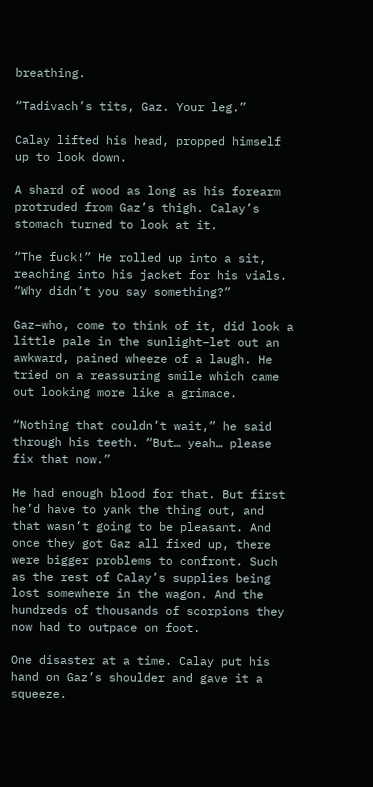breathing.

“Tadivach’s tits, Gaz. Your leg.”

Calay lifted his head, propped himself up to look down.

A shard of wood as long as his forearm protruded from Gaz’s thigh. Calay’s stomach turned to look at it.

“The fuck!” He rolled up into a sit, reaching into his jacket for his vials. “Why didn’t you say something?”

Gaz–who, come to think of it, did look a little pale in the sunlight–let out an awkward, pained wheeze of a laugh. He tried on a reassuring smile which came out looking more like a grimace.

“Nothing that couldn’t wait,” he said through his teeth. “But… yeah… please fix that now.”

He had enough blood for that. But first he’d have to yank the thing out, and that wasn’t going to be pleasant. And once they got Gaz all fixed up, there were bigger problems to confront. Such as the rest of Calay’s supplies being lost somewhere in the wagon. And the hundreds of thousands of scorpions they now had to outpace on foot.

One disaster at a time. Calay put his hand on Gaz’s shoulder and gave it a squeeze.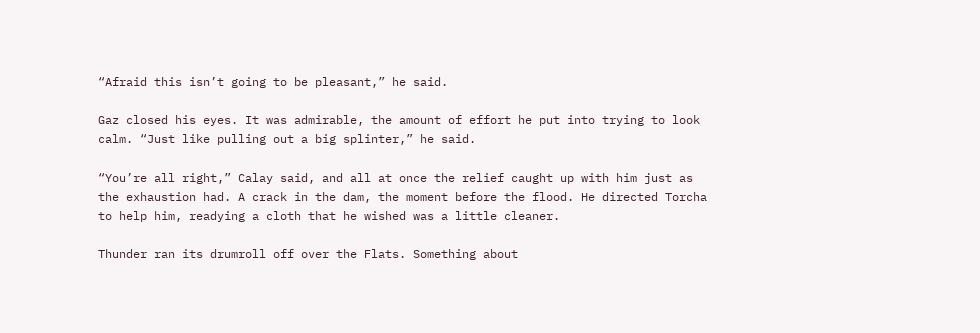“Afraid this isn’t going to be pleasant,” he said.

Gaz closed his eyes. It was admirable, the amount of effort he put into trying to look calm. “Just like pulling out a big splinter,” he said.

“You’re all right,” Calay said, and all at once the relief caught up with him just as the exhaustion had. A crack in the dam, the moment before the flood. He directed Torcha to help him, readying a cloth that he wished was a little cleaner.

Thunder ran its drumroll off over the Flats. Something about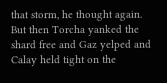that storm, he thought again. But then Torcha yanked the shard free and Gaz yelped and Calay held tight on the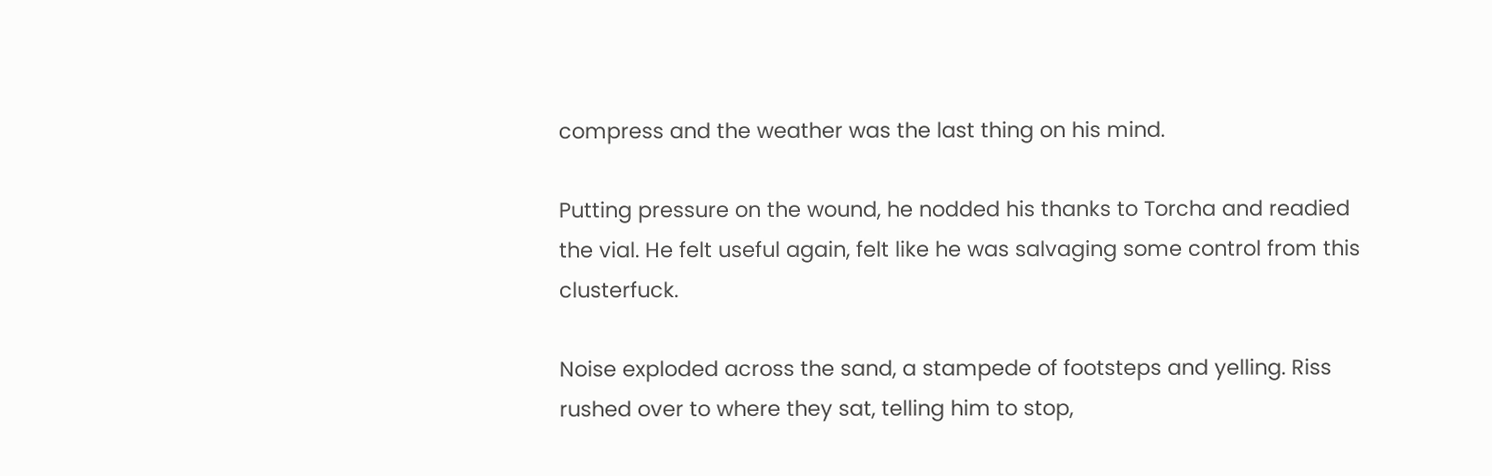compress and the weather was the last thing on his mind.

Putting pressure on the wound, he nodded his thanks to Torcha and readied the vial. He felt useful again, felt like he was salvaging some control from this clusterfuck.

Noise exploded across the sand, a stampede of footsteps and yelling. Riss rushed over to where they sat, telling him to stop,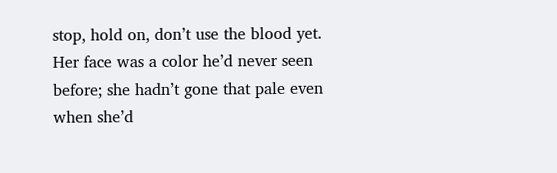stop, hold on, don’t use the blood yet. Her face was a color he’d never seen before; she hadn’t gone that pale even when she’d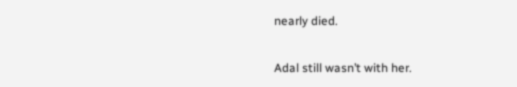nearly died.

Adal still wasn’t with her.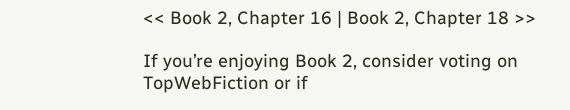<< Book 2, Chapter 16 | Book 2, Chapter 18 >>

If you’re enjoying Book 2, consider voting on TopWebFiction or if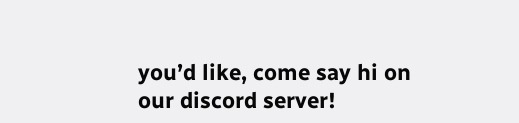you’d like, come say hi on our discord server!